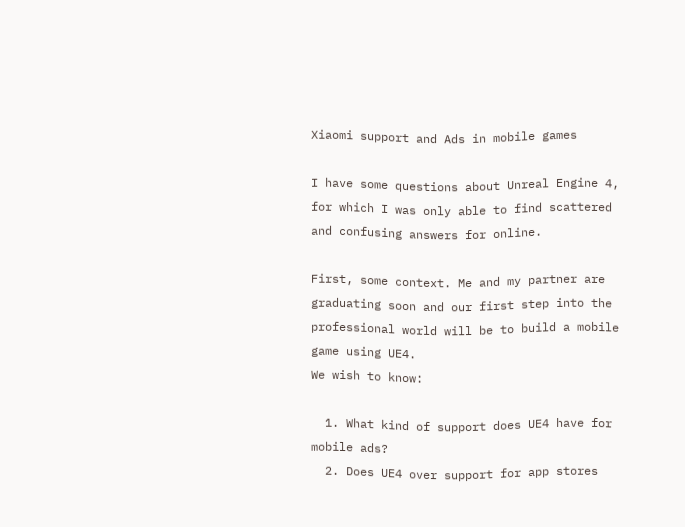Xiaomi support and Ads in mobile games

I have some questions about Unreal Engine 4, for which I was only able to find scattered and confusing answers for online.

First, some context. Me and my partner are graduating soon and our first step into the professional world will be to build a mobile game using UE4.
We wish to know:

  1. What kind of support does UE4 have for mobile ads?
  2. Does UE4 over support for app stores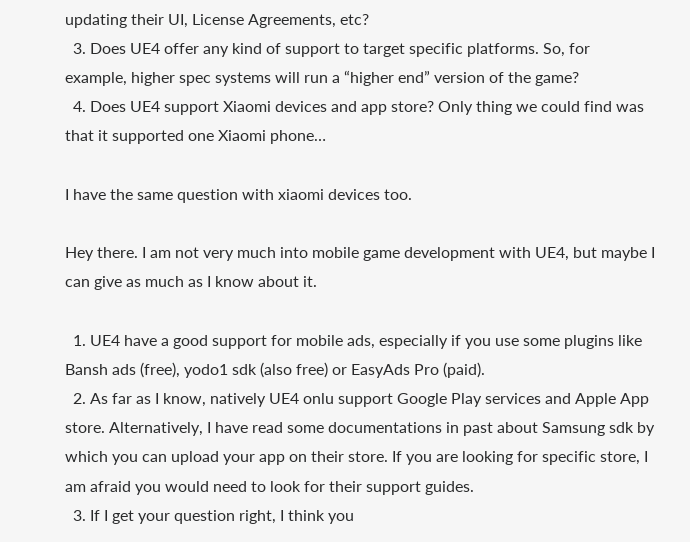updating their UI, License Agreements, etc?
  3. Does UE4 offer any kind of support to target specific platforms. So, for example, higher spec systems will run a “higher end” version of the game?
  4. Does UE4 support Xiaomi devices and app store? Only thing we could find was that it supported one Xiaomi phone…

I have the same question with xiaomi devices too.

Hey there. I am not very much into mobile game development with UE4, but maybe I can give as much as I know about it.

  1. UE4 have a good support for mobile ads, especially if you use some plugins like Bansh ads (free), yodo1 sdk (also free) or EasyAds Pro (paid).
  2. As far as I know, natively UE4 onlu support Google Play services and Apple App store. Alternatively, I have read some documentations in past about Samsung sdk by which you can upload your app on their store. If you are looking for specific store, I am afraid you would need to look for their support guides.
  3. If I get your question right, I think you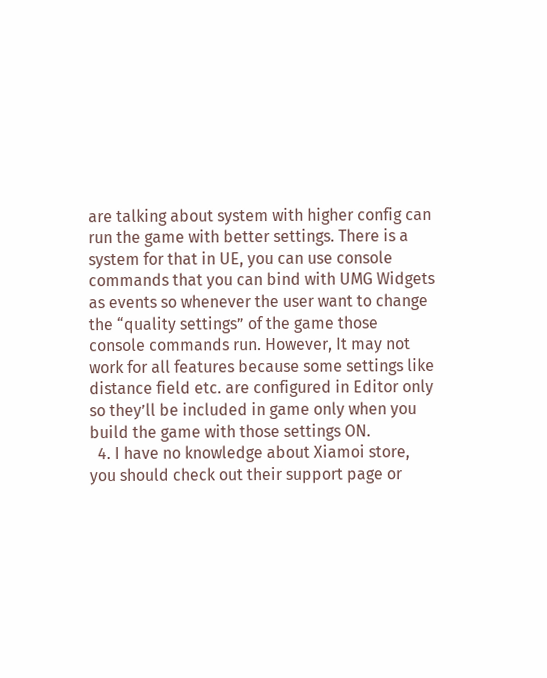are talking about system with higher config can run the game with better settings. There is a system for that in UE, you can use console commands that you can bind with UMG Widgets as events so whenever the user want to change the “quality settings” of the game those console commands run. However, It may not work for all features because some settings like distance field etc. are configured in Editor only so they’ll be included in game only when you build the game with those settings ON.
  4. I have no knowledge about Xiamoi store, you should check out their support page or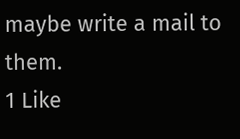maybe write a mail to them.
1 Like